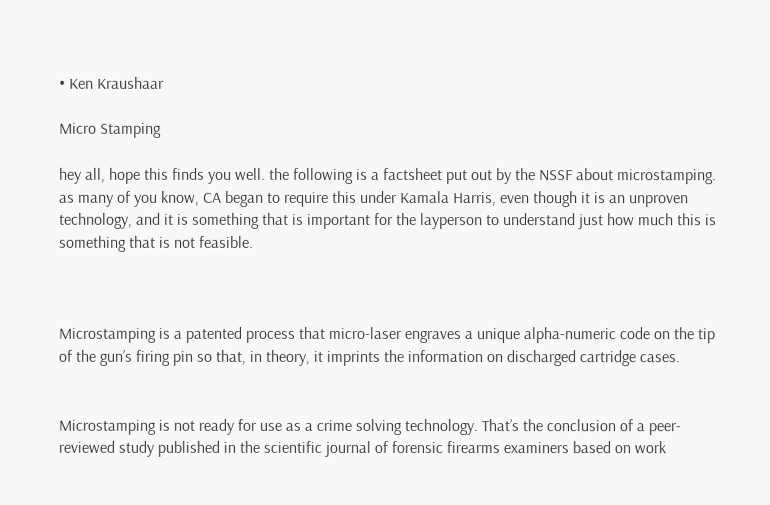• Ken Kraushaar

Micro Stamping

hey all, hope this finds you well. the following is a factsheet put out by the NSSF about microstamping. as many of you know, CA began to require this under Kamala Harris, even though it is an unproven technology, and it is something that is important for the layperson to understand just how much this is something that is not feasible.



Microstamping is a patented process that micro-laser engraves a unique alpha-numeric code on the tip of the gun’s firing pin so that, in theory, it imprints the information on discharged cartridge cases.


Microstamping is not ready for use as a crime solving technology. That’s the conclusion of a peer-reviewed study published in the scientific journal of forensic firearms examiners based on work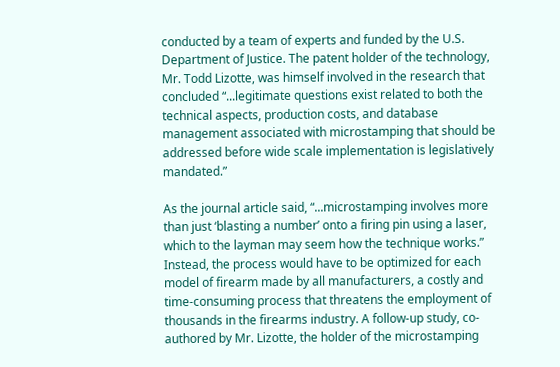conducted by a team of experts and funded by the U.S. Department of Justice. The patent holder of the technology, Mr. Todd Lizotte, was himself involved in the research that concluded “...legitimate questions exist related to both the technical aspects, production costs, and database management associated with microstamping that should be addressed before wide scale implementation is legislatively mandated.”

As the journal article said, “...microstamping involves more than just ‘blasting a number’ onto a firing pin using a laser, which to the layman may seem how the technique works.” Instead, the process would have to be optimized for each model of firearm made by all manufacturers, a costly and time-consuming process that threatens the employment of thousands in the firearms industry. A follow-up study, co-authored by Mr. Lizotte, the holder of the microstamping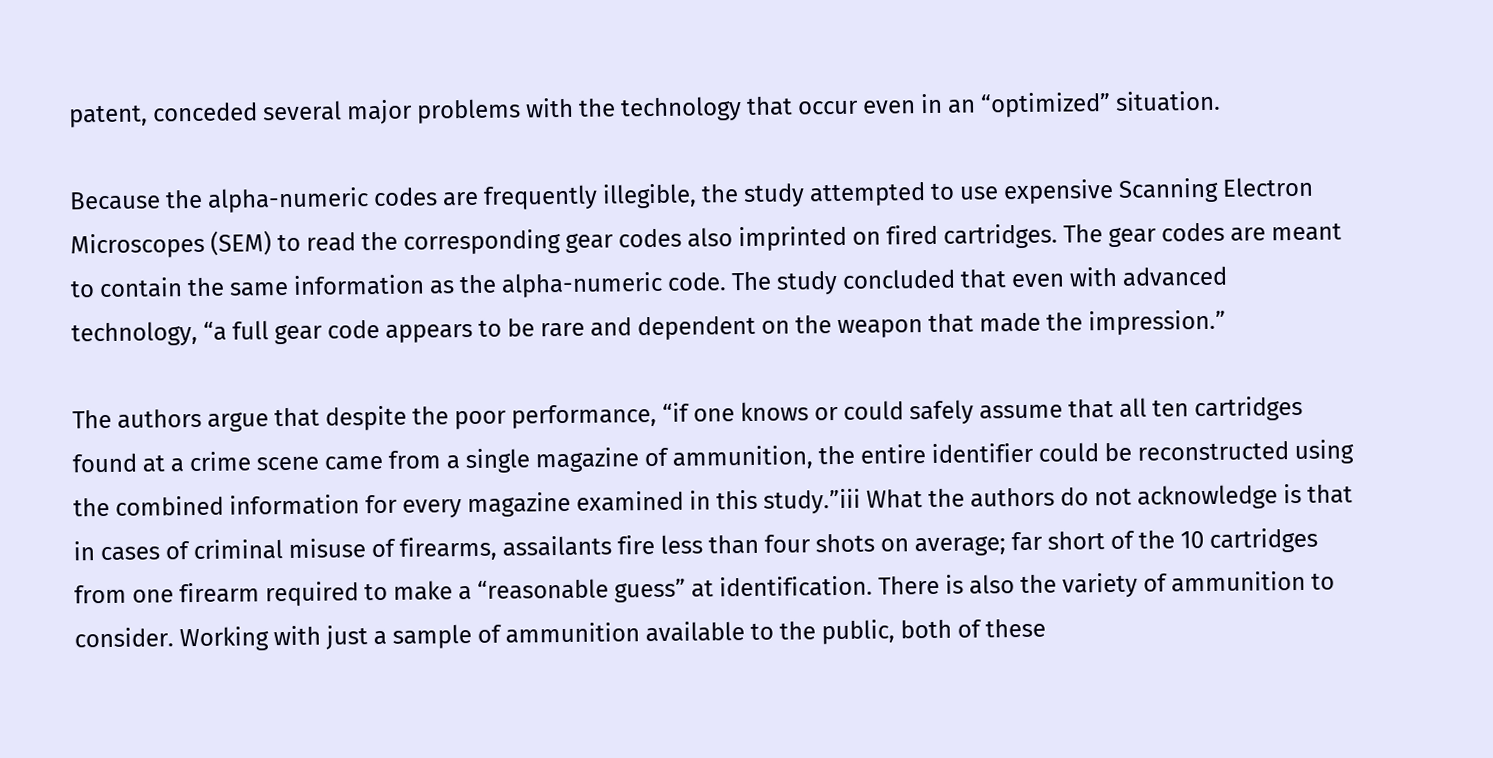patent, conceded several major problems with the technology that occur even in an “optimized” situation.

Because the alpha-numeric codes are frequently illegible, the study attempted to use expensive Scanning Electron Microscopes (SEM) to read the corresponding gear codes also imprinted on fired cartridges. The gear codes are meant to contain the same information as the alpha-numeric code. The study concluded that even with advanced technology, “a full gear code appears to be rare and dependent on the weapon that made the impression.”

The authors argue that despite the poor performance, “if one knows or could safely assume that all ten cartridges found at a crime scene came from a single magazine of ammunition, the entire identifier could be reconstructed using the combined information for every magazine examined in this study.”iii What the authors do not acknowledge is that in cases of criminal misuse of firearms, assailants fire less than four shots on average; far short of the 10 cartridges from one firearm required to make a “reasonable guess” at identification. There is also the variety of ammunition to consider. Working with just a sample of ammunition available to the public, both of these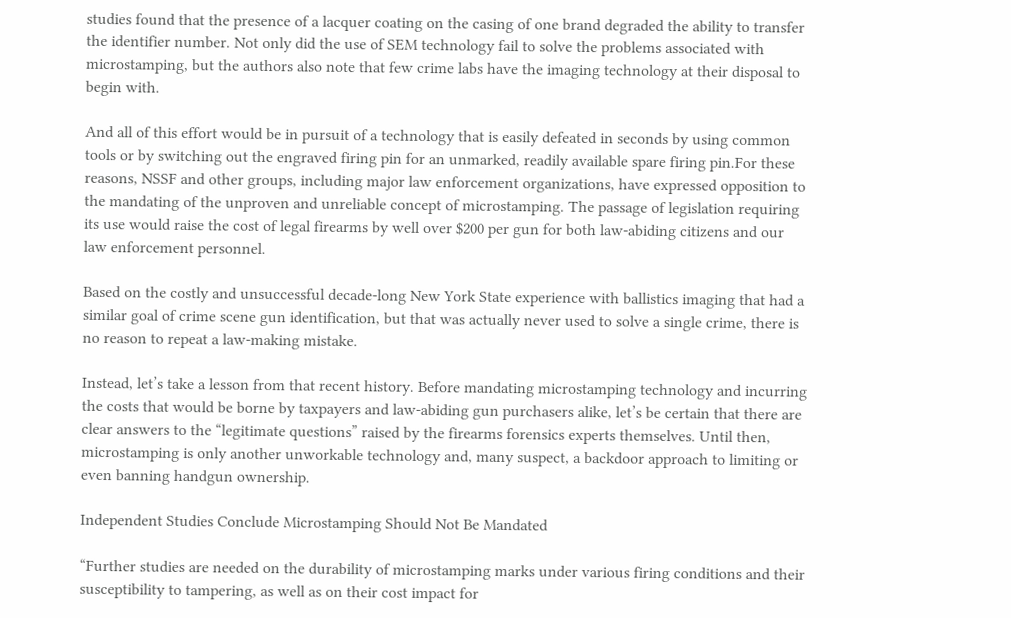studies found that the presence of a lacquer coating on the casing of one brand degraded the ability to transfer the identifier number. Not only did the use of SEM technology fail to solve the problems associated with microstamping, but the authors also note that few crime labs have the imaging technology at their disposal to begin with.

And all of this effort would be in pursuit of a technology that is easily defeated in seconds by using common tools or by switching out the engraved firing pin for an unmarked, readily available spare firing pin.For these reasons, NSSF and other groups, including major law enforcement organizations, have expressed opposition to the mandating of the unproven and unreliable concept of microstamping. The passage of legislation requiring its use would raise the cost of legal firearms by well over $200 per gun for both law-abiding citizens and our law enforcement personnel.

Based on the costly and unsuccessful decade-long New York State experience with ballistics imaging that had a similar goal of crime scene gun identification, but that was actually never used to solve a single crime, there is no reason to repeat a law-making mistake.

Instead, let’s take a lesson from that recent history. Before mandating microstamping technology and incurring the costs that would be borne by taxpayers and law-abiding gun purchasers alike, let’s be certain that there are clear answers to the “legitimate questions” raised by the firearms forensics experts themselves. Until then, microstamping is only another unworkable technology and, many suspect, a backdoor approach to limiting or even banning handgun ownership.

Independent Studies Conclude Microstamping Should Not Be Mandated

“Further studies are needed on the durability of microstamping marks under various firing conditions and their susceptibility to tampering, as well as on their cost impact for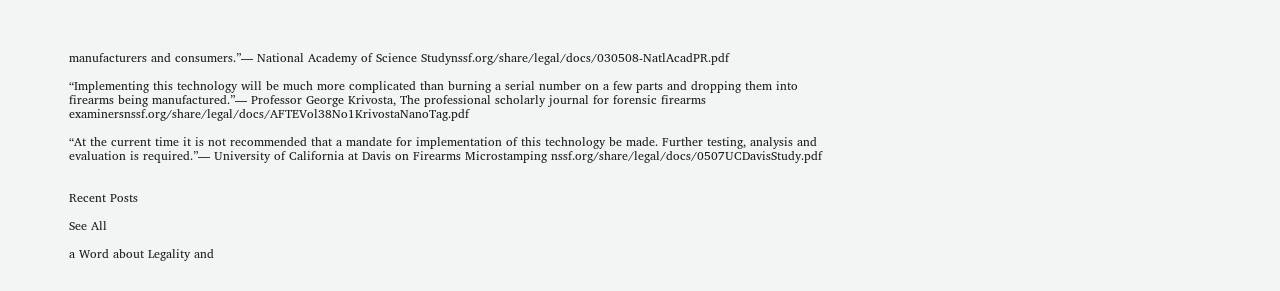manufacturers and consumers.”— National Academy of Science Studynssf.org/share/legal/docs/030508-NatlAcadPR.pdf

“Implementing this technology will be much more complicated than burning a serial number on a few parts and dropping them into firearms being manufactured.”— Professor George Krivosta, The professional scholarly journal for forensic firearms examinersnssf.org/share/legal/docs/AFTEVol38No1KrivostaNanoTag.pdf

“At the current time it is not recommended that a mandate for implementation of this technology be made. Further testing, analysis and evaluation is required.”— University of California at Davis on Firearms Microstamping nssf.org/share/legal/docs/0507UCDavisStudy.pdf


Recent Posts

See All

a Word about Legality and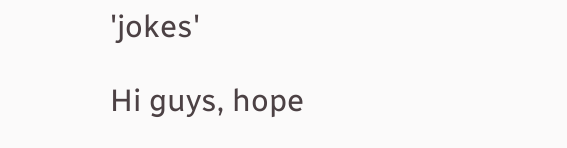'jokes'

Hi guys, hope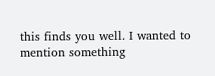this finds you well. I wanted to mention something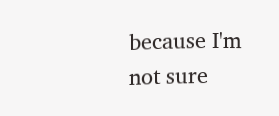because I'm not sure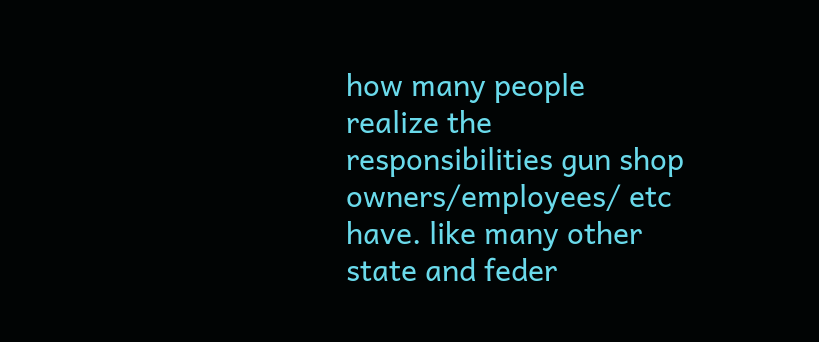how many people realize the responsibilities gun shop owners/employees/ etc have. like many other state and feder